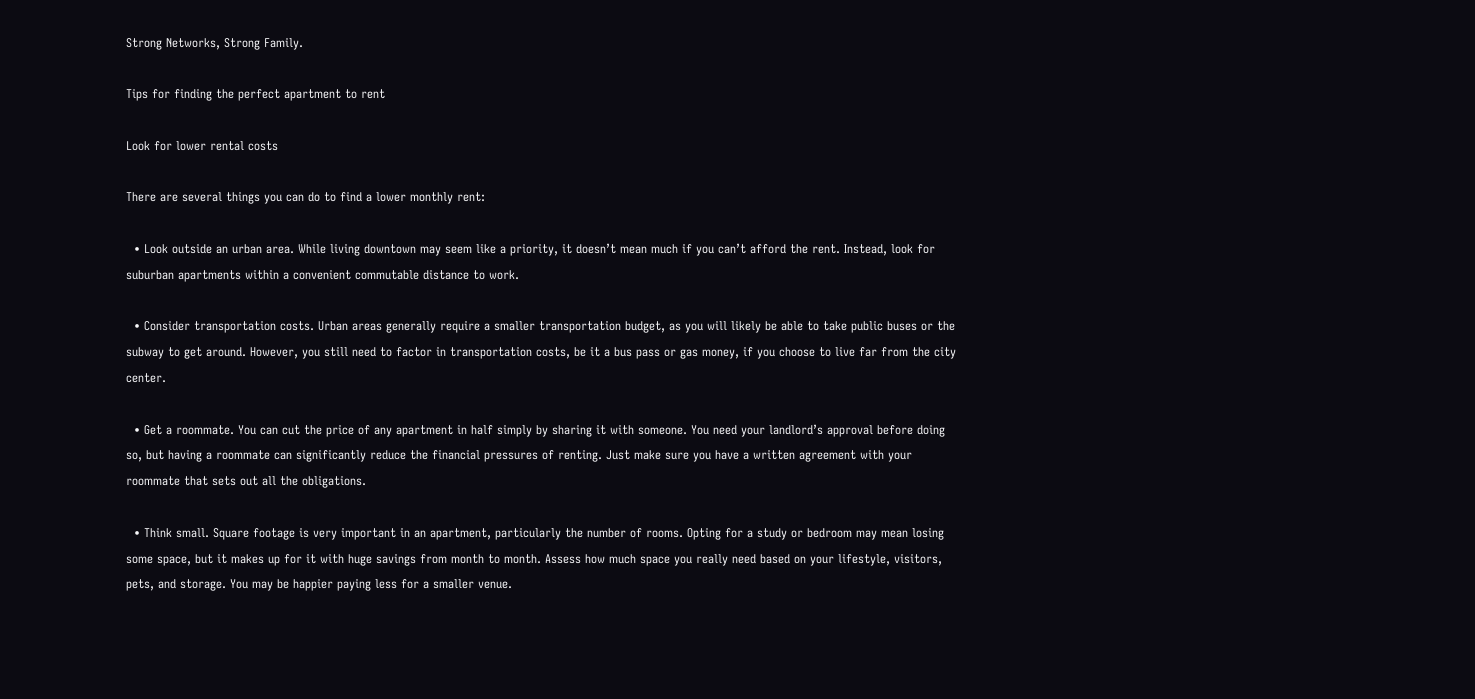Strong Networks, Strong Family.

Tips for finding the perfect apartment to rent

Look for lower rental costs

There are several things you can do to find a lower monthly rent:

  • Look outside an urban area. While living downtown may seem like a priority, it doesn’t mean much if you can’t afford the rent. Instead, look for suburban apartments within a convenient commutable distance to work.

  • Consider transportation costs. Urban areas generally require a smaller transportation budget, as you will likely be able to take public buses or the subway to get around. However, you still need to factor in transportation costs, be it a bus pass or gas money, if you choose to live far from the city center.

  • Get a roommate. You can cut the price of any apartment in half simply by sharing it with someone. You need your landlord’s approval before doing so, but having a roommate can significantly reduce the financial pressures of renting. Just make sure you have a written agreement with your roommate that sets out all the obligations.

  • Think small. Square footage is very important in an apartment, particularly the number of rooms. Opting for a study or bedroom may mean losing some space, but it makes up for it with huge savings from month to month. Assess how much space you really need based on your lifestyle, visitors, pets, and storage. You may be happier paying less for a smaller venue.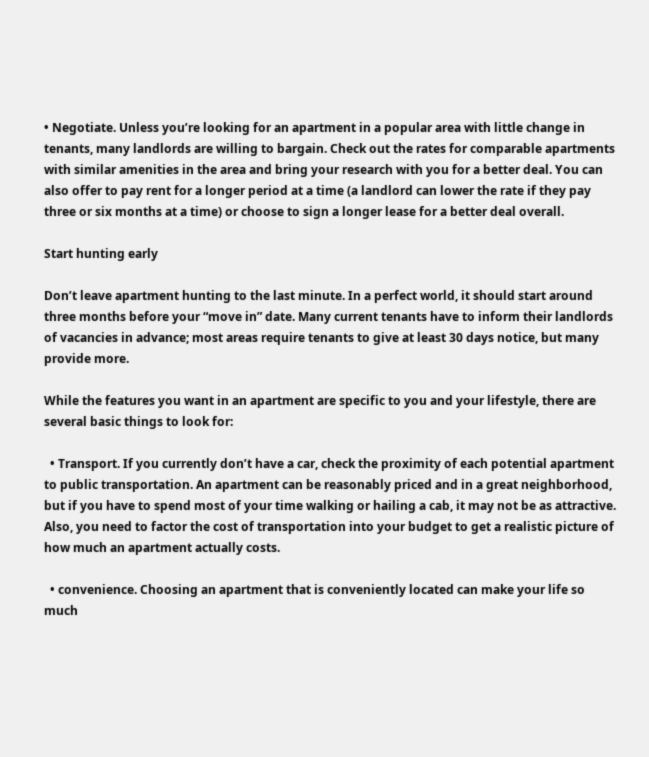• Negotiate. Unless you’re looking for an apartment in a popular area with little change in tenants, many landlords are willing to bargain. Check out the rates for comparable apartments with similar amenities in the area and bring your research with you for a better deal. You can also offer to pay rent for a longer period at a time (a landlord can lower the rate if they pay three or six months at a time) or choose to sign a longer lease for a better deal overall.

Start hunting early

Don’t leave apartment hunting to the last minute. In a perfect world, it should start around three months before your “move in” date. Many current tenants have to inform their landlords of vacancies in advance; most areas require tenants to give at least 30 days notice, but many provide more.

While the features you want in an apartment are specific to you and your lifestyle, there are several basic things to look for:

  • Transport. If you currently don’t have a car, check the proximity of each potential apartment to public transportation. An apartment can be reasonably priced and in a great neighborhood, but if you have to spend most of your time walking or hailing a cab, it may not be as attractive. Also, you need to factor the cost of transportation into your budget to get a realistic picture of how much an apartment actually costs.

  • convenience. Choosing an apartment that is conveniently located can make your life so much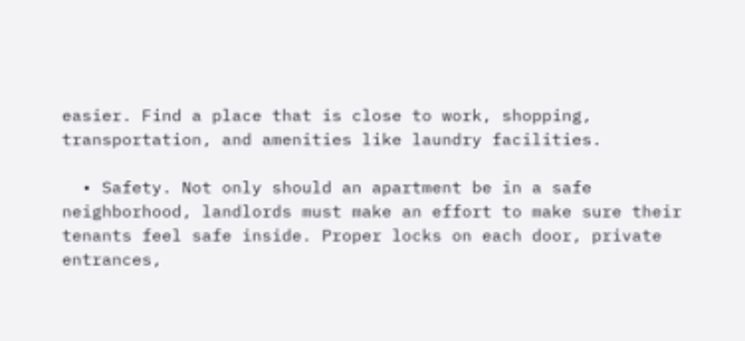easier. Find a place that is close to work, shopping, transportation, and amenities like laundry facilities.

  • Safety. Not only should an apartment be in a safe neighborhood, landlords must make an effort to make sure their tenants feel safe inside. Proper locks on each door, private entrances,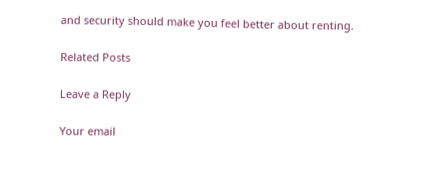and security should make you feel better about renting.

Related Posts

Leave a Reply

Your email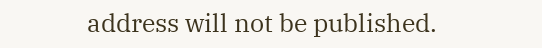address will not be published.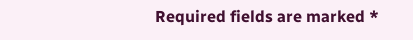Required fields are marked *